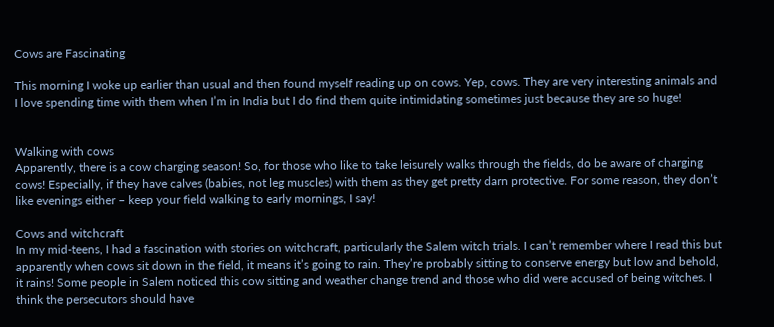Cows are Fascinating

This morning I woke up earlier than usual and then found myself reading up on cows. Yep, cows. They are very interesting animals and I love spending time with them when I’m in India but I do find them quite intimidating sometimes just because they are so huge!


Walking with cows
Apparently, there is a cow charging season! So, for those who like to take leisurely walks through the fields, do be aware of charging cows! Especially, if they have calves (babies, not leg muscles) with them as they get pretty darn protective. For some reason, they don’t like evenings either – keep your field walking to early mornings, I say!

Cows and witchcraft
In my mid-teens, I had a fascination with stories on witchcraft, particularly the Salem witch trials. I can’t remember where I read this but apparently when cows sit down in the field, it means it’s going to rain. They’re probably sitting to conserve energy but low and behold, it rains! Some people in Salem noticed this cow sitting and weather change trend and those who did were accused of being witches. I think the persecutors should have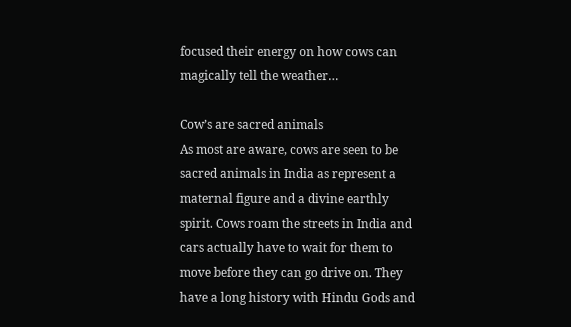focused their energy on how cows can magically tell the weather…

Cow’s are sacred animals
As most are aware, cows are seen to be sacred animals in India as represent a maternal figure and a divine earthly spirit. Cows roam the streets in India and cars actually have to wait for them to move before they can go drive on. They have a long history with Hindu Gods and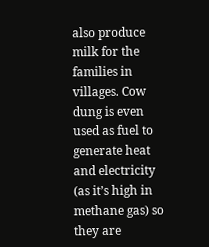also produce milk for the families in villages. Cow dung is even used as fuel to generate heat and electricity (as it’s high in methane gas) so they are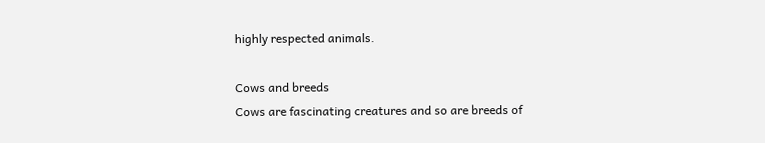highly respected animals.

Cows and breeds
Cows are fascinating creatures and so are breeds of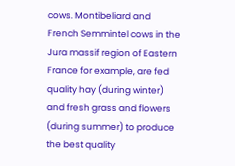cows. Montibeliard and French Semmintel cows in the Jura massif region of Eastern France for example, are fed quality hay (during winter) and fresh grass and flowers (during summer) to produce the best quality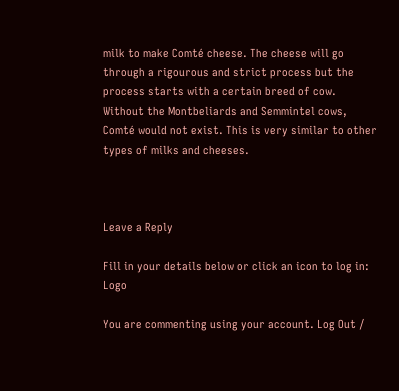milk to make Comté cheese. The cheese will go through a rigourous and strict process but the process starts with a certain breed of cow. Without the Montbeliards and Semmintel cows, Comté would not exist. This is very similar to other types of milks and cheeses.



Leave a Reply

Fill in your details below or click an icon to log in: Logo

You are commenting using your account. Log Out /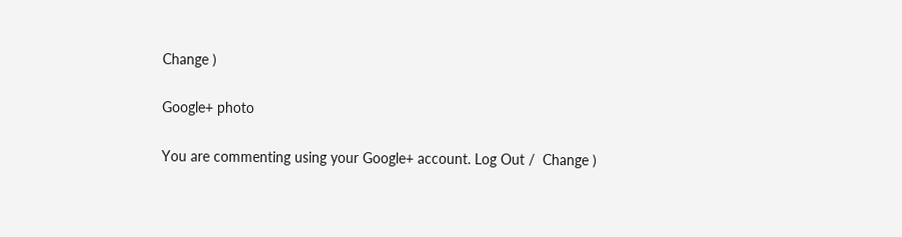Change )

Google+ photo

You are commenting using your Google+ account. Log Out /  Change )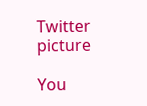Twitter picture

You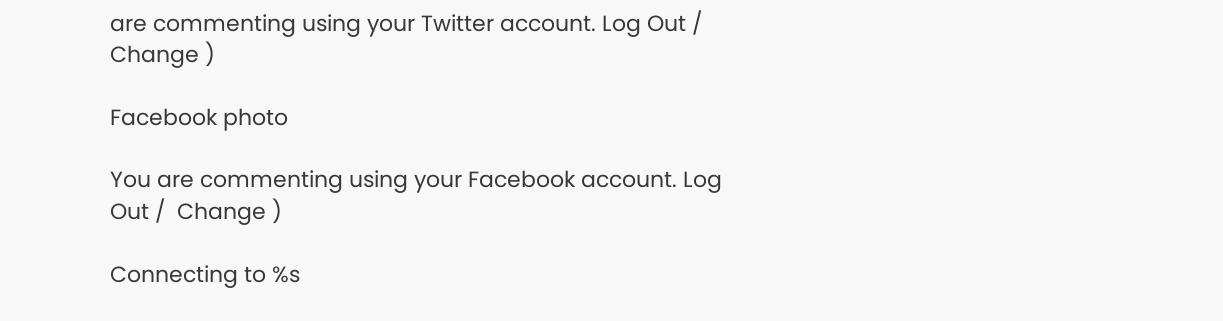are commenting using your Twitter account. Log Out /  Change )

Facebook photo

You are commenting using your Facebook account. Log Out /  Change )

Connecting to %s